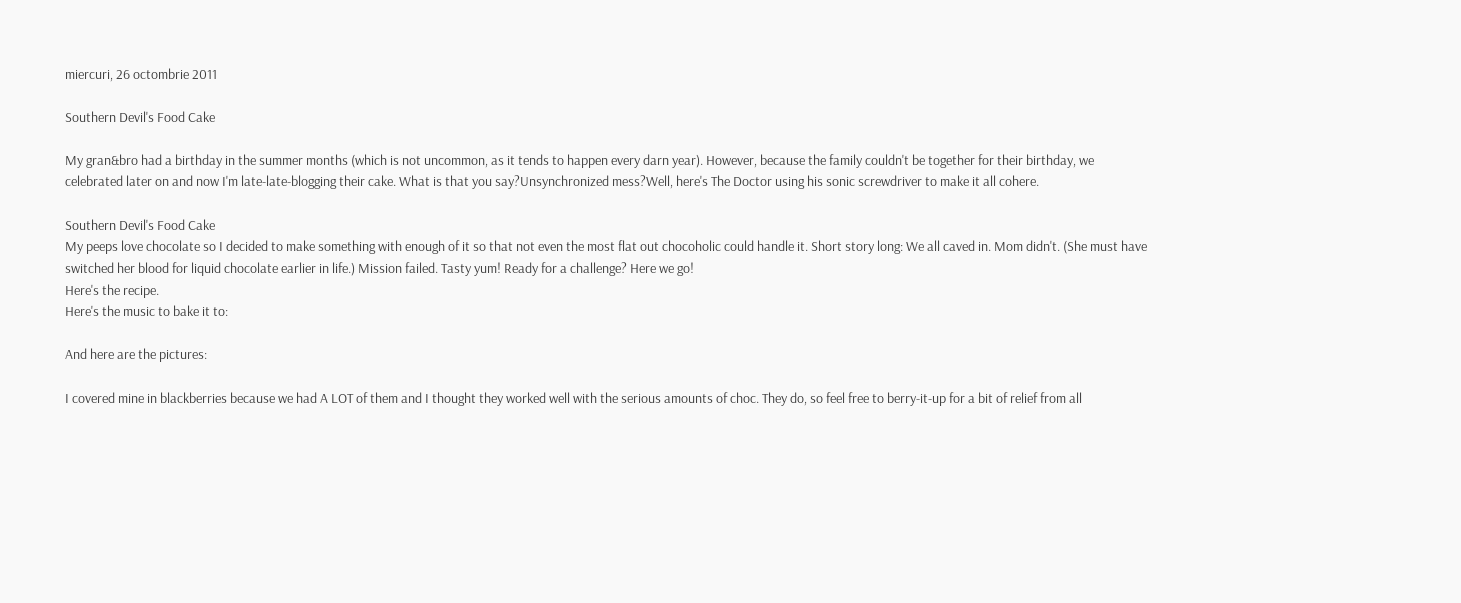miercuri, 26 octombrie 2011

Southern Devil's Food Cake

My gran&bro had a birthday in the summer months (which is not uncommon, as it tends to happen every darn year). However, because the family couldn't be together for their birthday, we celebrated later on and now I'm late-late-blogging their cake. What is that you say?Unsynchronized mess?Well, here's The Doctor using his sonic screwdriver to make it all cohere.

Southern Devil's Food Cake
My peeps love chocolate so I decided to make something with enough of it so that not even the most flat out chocoholic could handle it. Short story long: We all caved in. Mom didn't. (She must have switched her blood for liquid chocolate earlier in life.) Mission failed. Tasty yum! Ready for a challenge? Here we go!
Here's the recipe.
Here's the music to bake it to:

And here are the pictures:

I covered mine in blackberries because we had A LOT of them and I thought they worked well with the serious amounts of choc. They do, so feel free to berry-it-up for a bit of relief from all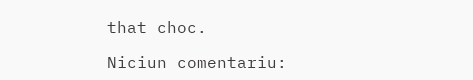that choc.

Niciun comentariu: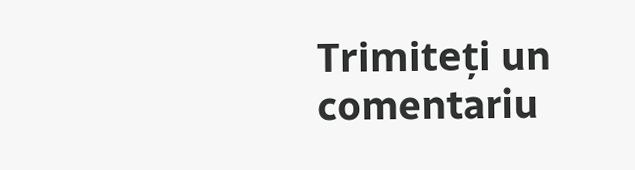Trimiteți un comentariu